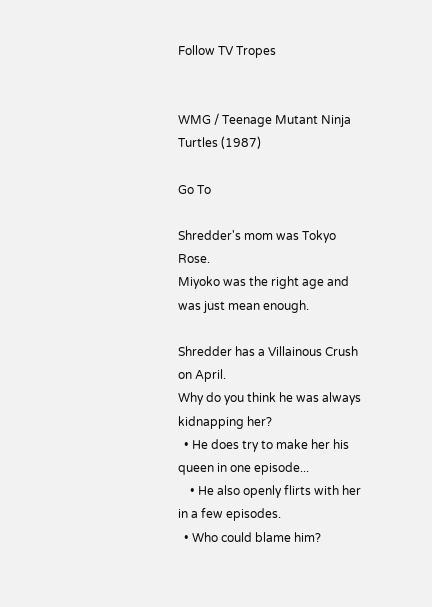Follow TV Tropes


WMG / Teenage Mutant Ninja Turtles (1987)

Go To

Shredder's mom was Tokyo Rose.
Miyoko was the right age and was just mean enough.

Shredder has a Villainous Crush on April.
Why do you think he was always kidnapping her?
  • He does try to make her his queen in one episode...
    • He also openly flirts with her in a few episodes.
  • Who could blame him?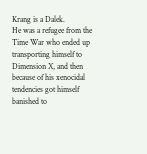Krang is a Dalek.
He was a refugee from the Time War who ended up transporting himself to Dimension X, and then because of his xenocidal tendencies got himself banished to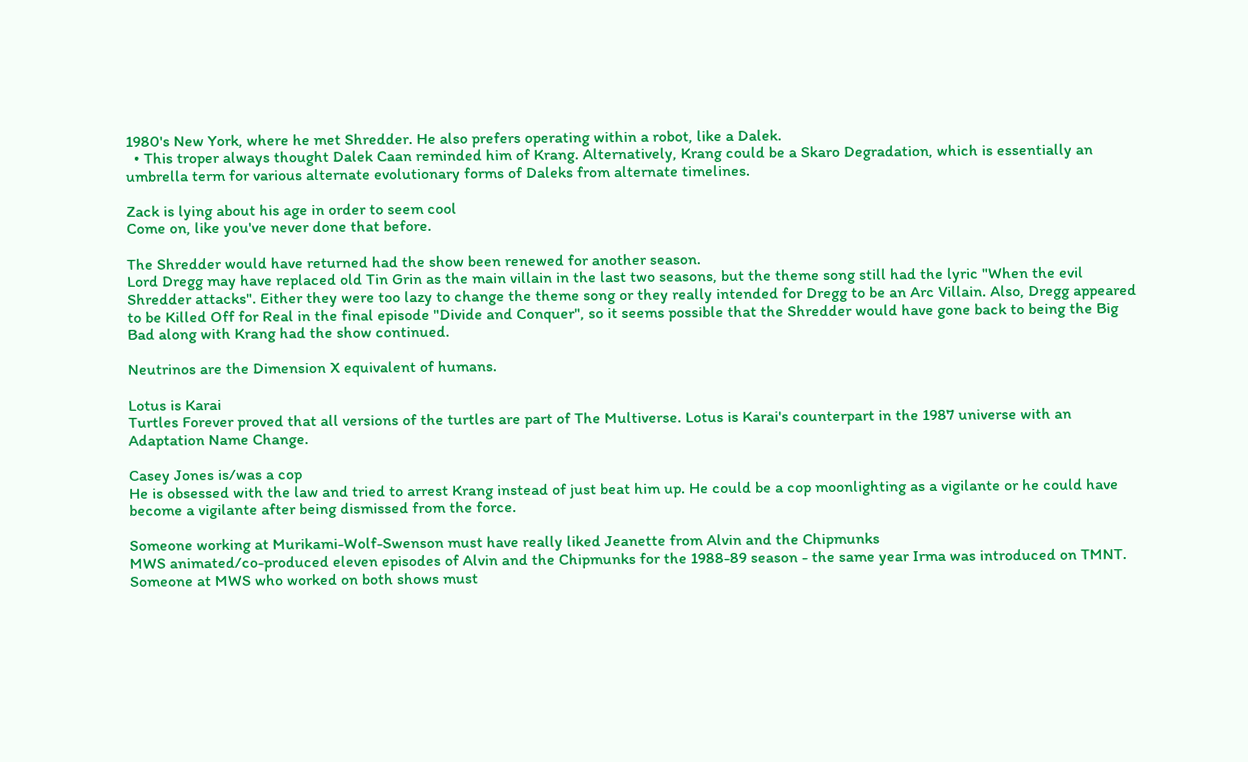1980's New York, where he met Shredder. He also prefers operating within a robot, like a Dalek.
  • This troper always thought Dalek Caan reminded him of Krang. Alternatively, Krang could be a Skaro Degradation, which is essentially an umbrella term for various alternate evolutionary forms of Daleks from alternate timelines.

Zack is lying about his age in order to seem cool
Come on, like you've never done that before.

The Shredder would have returned had the show been renewed for another season.
Lord Dregg may have replaced old Tin Grin as the main villain in the last two seasons, but the theme song still had the lyric "When the evil Shredder attacks". Either they were too lazy to change the theme song or they really intended for Dregg to be an Arc Villain. Also, Dregg appeared to be Killed Off for Real in the final episode "Divide and Conquer", so it seems possible that the Shredder would have gone back to being the Big Bad along with Krang had the show continued.

Neutrinos are the Dimension X equivalent of humans.

Lotus is Karai
Turtles Forever proved that all versions of the turtles are part of The Multiverse. Lotus is Karai's counterpart in the 1987 universe with an Adaptation Name Change.

Casey Jones is/was a cop
He is obsessed with the law and tried to arrest Krang instead of just beat him up. He could be a cop moonlighting as a vigilante or he could have become a vigilante after being dismissed from the force.

Someone working at Murikami-Wolf-Swenson must have really liked Jeanette from Alvin and the Chipmunks
MWS animated/co-produced eleven episodes of Alvin and the Chipmunks for the 1988-89 season - the same year Irma was introduced on TMNT. Someone at MWS who worked on both shows must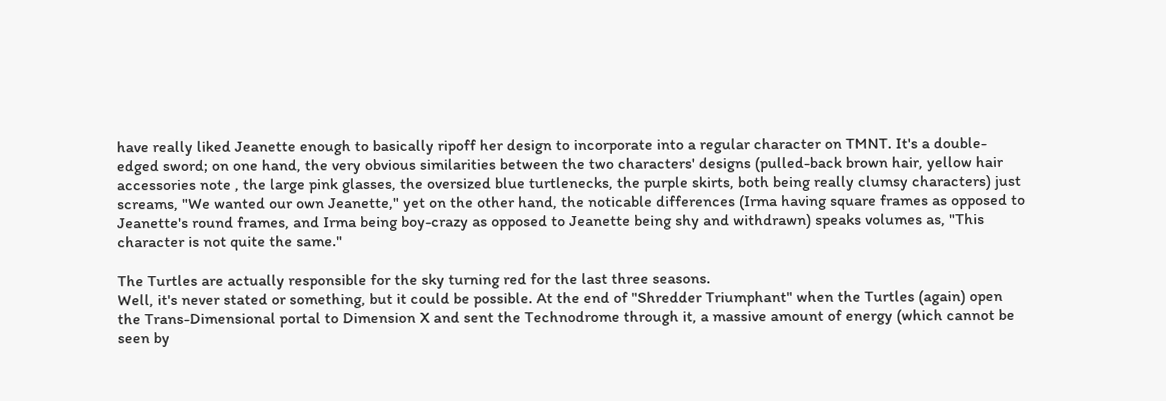have really liked Jeanette enough to basically ripoff her design to incorporate into a regular character on TMNT. It's a double-edged sword; on one hand, the very obvious similarities between the two characters' designs (pulled-back brown hair, yellow hair accessories note , the large pink glasses, the oversized blue turtlenecks, the purple skirts, both being really clumsy characters) just screams, "We wanted our own Jeanette," yet on the other hand, the noticable differences (Irma having square frames as opposed to Jeanette's round frames, and Irma being boy-crazy as opposed to Jeanette being shy and withdrawn) speaks volumes as, "This character is not quite the same."

The Turtles are actually responsible for the sky turning red for the last three seasons.
Well, it's never stated or something, but it could be possible. At the end of "Shredder Triumphant" when the Turtles (again) open the Trans-Dimensional portal to Dimension X and sent the Technodrome through it, a massive amount of energy (which cannot be seen by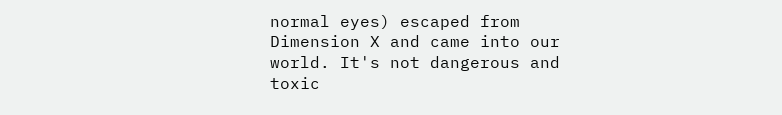normal eyes) escaped from Dimension X and came into our world. It's not dangerous and toxic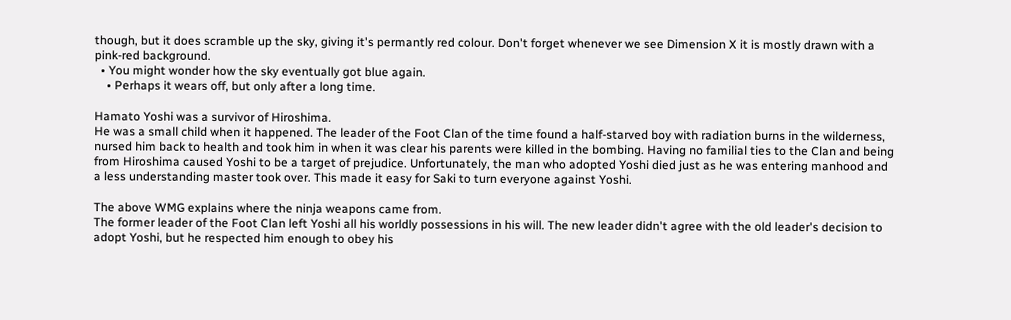though, but it does scramble up the sky, giving it's permantly red colour. Don't forget whenever we see Dimension X it is mostly drawn with a pink-red background.
  • You might wonder how the sky eventually got blue again.
    • Perhaps it wears off, but only after a long time.

Hamato Yoshi was a survivor of Hiroshima.
He was a small child when it happened. The leader of the Foot Clan of the time found a half-starved boy with radiation burns in the wilderness, nursed him back to health and took him in when it was clear his parents were killed in the bombing. Having no familial ties to the Clan and being from Hiroshima caused Yoshi to be a target of prejudice. Unfortunately, the man who adopted Yoshi died just as he was entering manhood and a less understanding master took over. This made it easy for Saki to turn everyone against Yoshi.

The above WMG explains where the ninja weapons came from.
The former leader of the Foot Clan left Yoshi all his worldly possessions in his will. The new leader didn't agree with the old leader's decision to adopt Yoshi, but he respected him enough to obey his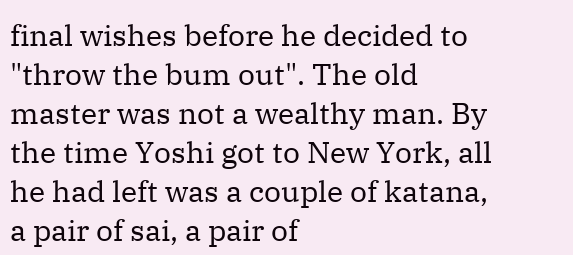final wishes before he decided to "throw the bum out". The old master was not a wealthy man. By the time Yoshi got to New York, all he had left was a couple of katana, a pair of sai, a pair of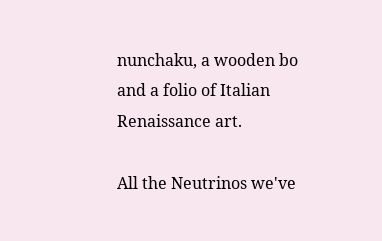nunchaku, a wooden bo and a folio of Italian Renaissance art.

All the Neutrinos we've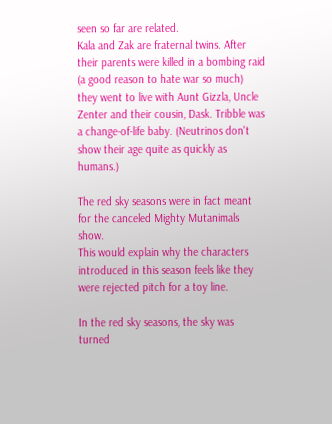seen so far are related.
Kala and Zak are fraternal twins. After their parents were killed in a bombing raid (a good reason to hate war so much) they went to live with Aunt Gizzla, Uncle Zenter and their cousin, Dask. Tribble was a change-of-life baby. (Neutrinos don't show their age quite as quickly as humans.)

The red sky seasons were in fact meant for the canceled Mighty Mutanimals show.
This would explain why the characters introduced in this season feels like they were rejected pitch for a toy line.

In the red sky seasons, the sky was turned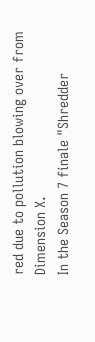red due to pollution blowing over from Dimension X.
In the Season 7 finale "Shredder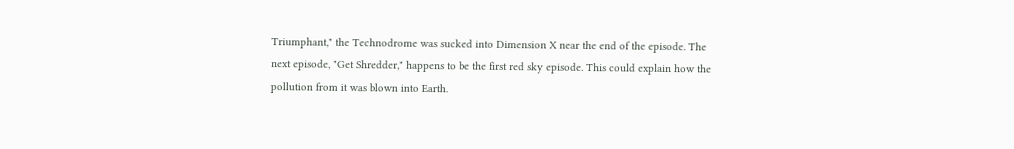Triumphant," the Technodrome was sucked into Dimension X near the end of the episode. The next episode, "Get Shredder," happens to be the first red sky episode. This could explain how the pollution from it was blown into Earth.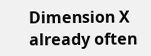Dimension X already often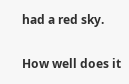had a red sky.

How well does it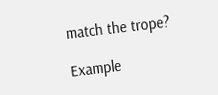match the trope?

Example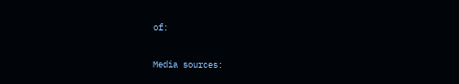of:


Media sources: